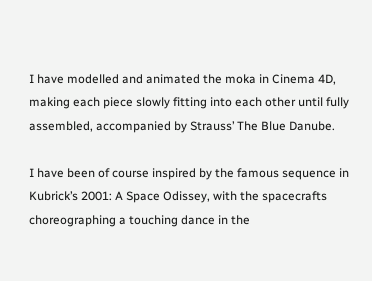I have modelled and animated the moka in Cinema 4D, making each piece slowly fitting into each other until fully assembled, accompanied by Strauss’ The Blue Danube.

I have been of course inspired by the famous sequence in Kubrick’s 2001: A Space Odissey, with the spacecrafts choreographing a touching dance in the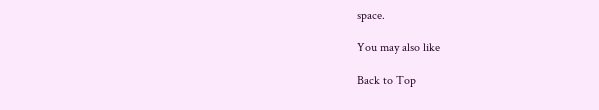space.

You may also like

Back to Top